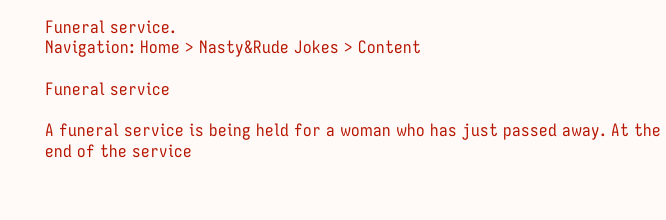Funeral service.
Navigation: Home > Nasty&Rude Jokes > Content

Funeral service

A funeral service is being held for a woman who has just passed away. At the
end of the service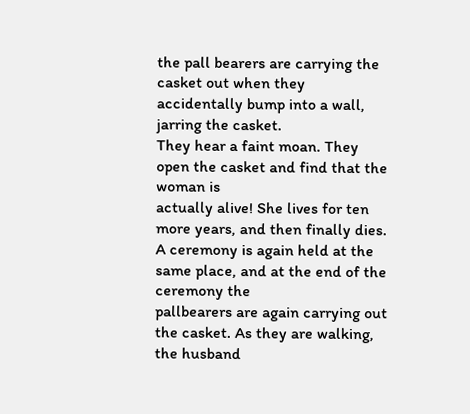the pall bearers are carrying the casket out when they
accidentally bump into a wall, jarring the casket.
They hear a faint moan. They open the casket and find that the woman is
actually alive! She lives for ten more years, and then finally dies.
A ceremony is again held at the same place, and at the end of the ceremony the
pallbearers are again carrying out the casket. As they are walking, the husband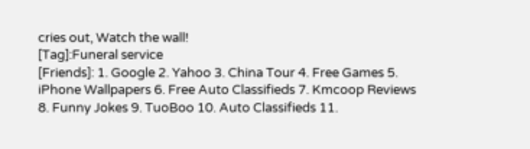cries out, Watch the wall!
[Tag]:Funeral service
[Friends]: 1. Google 2. Yahoo 3. China Tour 4. Free Games 5. iPhone Wallpapers 6. Free Auto Classifieds 7. Kmcoop Reviews 8. Funny Jokes 9. TuoBoo 10. Auto Classifieds 11.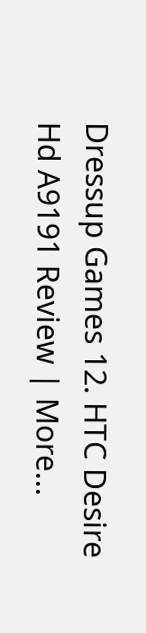Dressup Games 12. HTC Desire Hd A9191 Review | More...